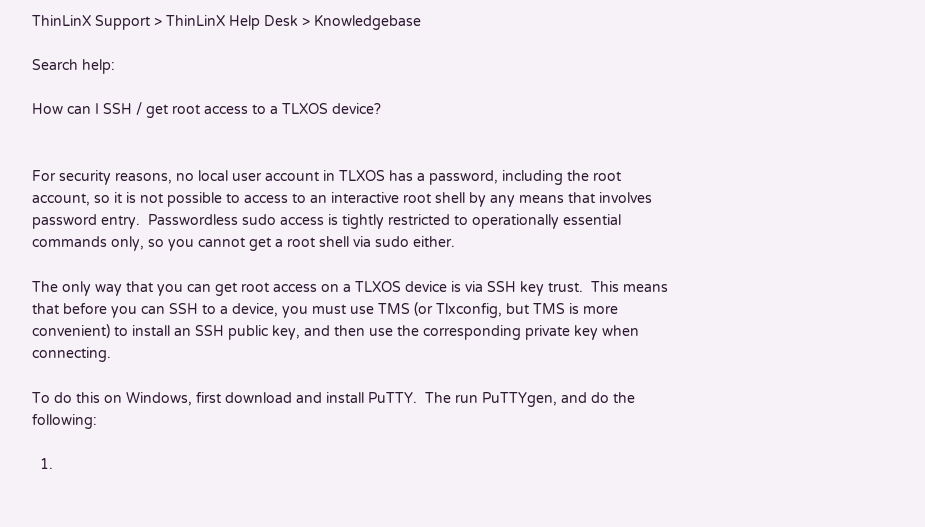ThinLinX Support > ThinLinX Help Desk > Knowledgebase

Search help:

How can I SSH / get root access to a TLXOS device?


For security reasons, no local user account in TLXOS has a password, including the root account, so it is not possible to access to an interactive root shell by any means that involves password entry.  Passwordless sudo access is tightly restricted to operationally essential commands only, so you cannot get a root shell via sudo either.

The only way that you can get root access on a TLXOS device is via SSH key trust.  This means that before you can SSH to a device, you must use TMS (or Tlxconfig, but TMS is more convenient) to install an SSH public key, and then use the corresponding private key when connecting.

To do this on Windows, first download and install PuTTY.  The run PuTTYgen, and do the following:

  1.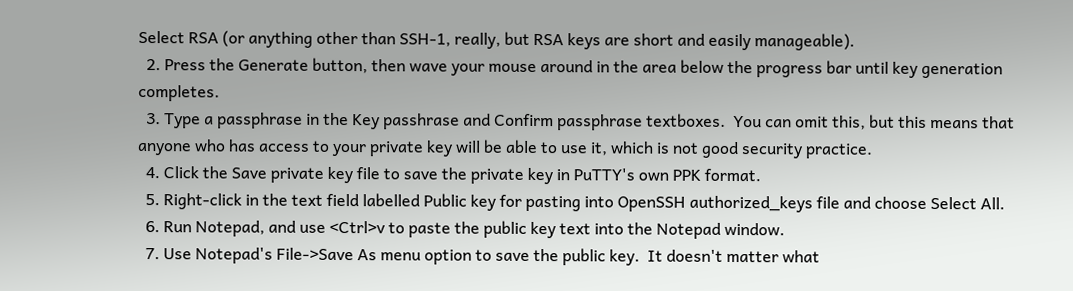Select RSA (or anything other than SSH-1, really, but RSA keys are short and easily manageable).
  2. Press the Generate button, then wave your mouse around in the area below the progress bar until key generation completes.
  3. Type a passphrase in the Key passhrase and Confirm passphrase textboxes.  You can omit this, but this means that anyone who has access to your private key will be able to use it, which is not good security practice.
  4. Click the Save private key file to save the private key in PuTTY's own PPK format.
  5. Right-click in the text field labelled Public key for pasting into OpenSSH authorized_keys file and choose Select All.
  6. Run Notepad, and use <Ctrl>v to paste the public key text into the Notepad window.
  7. Use Notepad's File->Save As menu option to save the public key.  It doesn't matter what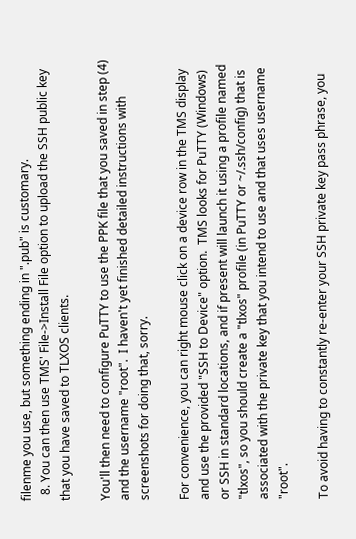filenme you use, but something ending in ".pub" is customary.
  8. You can then use TMS' File->Install File option to upload the SSH public key that you have saved to TLXOS clients.

You'll then need to configure PuTTY to use the PPK file that you saved in step (4) and the username "root".  I haven't yet finished detailed instructions with screenshots for doing that, sorry.

For convenience, you can right mouse click on a device row in the TMS display and use the provided "SSH to Device" option.  TMS looks for PuTTY (Windows) or SSH in standard locations, and if present will launch it using a profile named "tlxos", so you should create a "tlxos" profile (in PuTTY or ~/.ssh/config) that is associated with the private key that you intend to use and that uses username "root".

To avoid having to constantly re-enter your SSH private key pass phrase, you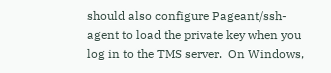should also configure Pageant/ssh-agent to load the private key when you log in to the TMS server.  On Windows,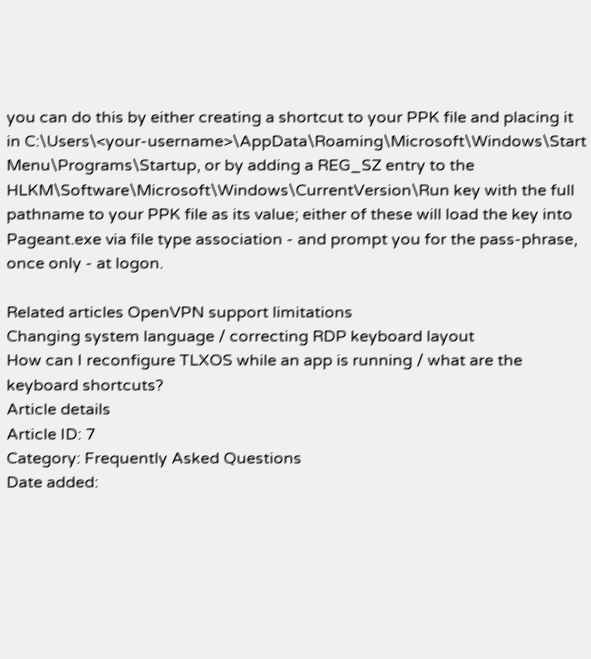you can do this by either creating a shortcut to your PPK file and placing it in C:\Users\<your-username>\AppData\Roaming\Microsoft\Windows\Start Menu\Programs\Startup, or by adding a REG_SZ entry to the HLKM\Software\Microsoft\Windows\CurrentVersion\Run key with the full pathname to your PPK file as its value; either of these will load the key into Pageant.exe via file type association - and prompt you for the pass-phrase, once only - at logon.

Related articles OpenVPN support limitations
Changing system language / correcting RDP keyboard layout
How can I reconfigure TLXOS while an app is running / what are the keyboard shortcuts?
Article details
Article ID: 7
Category: Frequently Asked Questions
Date added: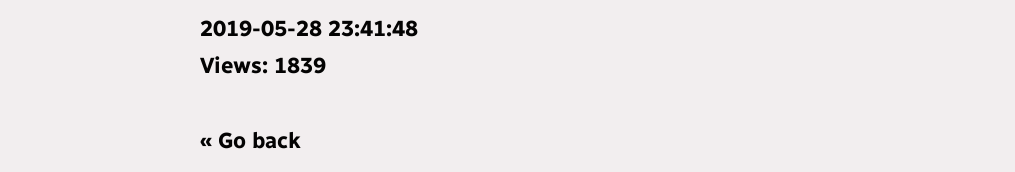2019-05-28 23:41:48
Views: 1839

« Go back